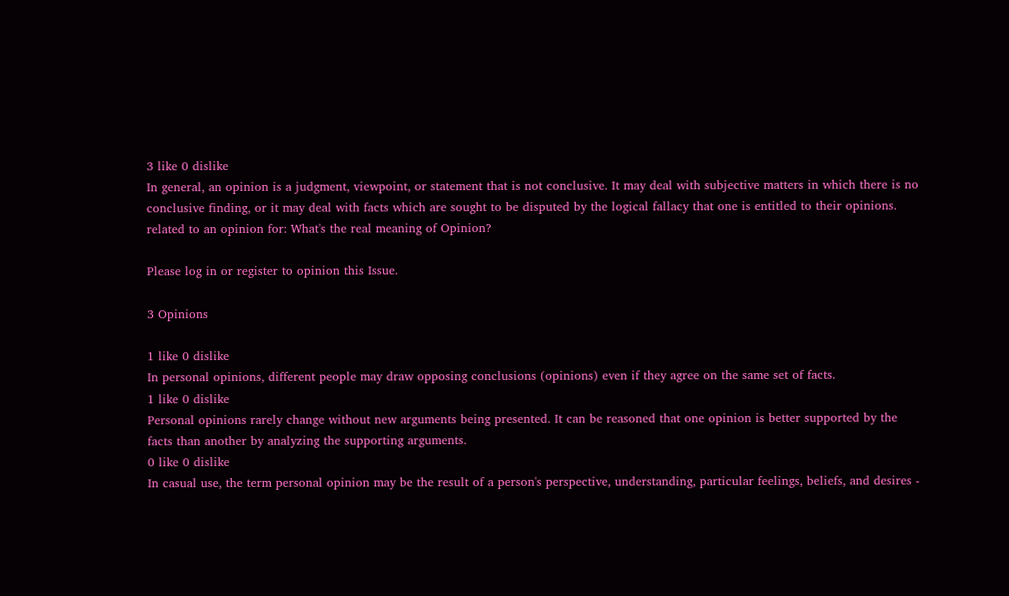3 like 0 dislike
In general, an opinion is a judgment, viewpoint, or statement that is not conclusive. It may deal with subjective matters in which there is no conclusive finding, or it may deal with facts which are sought to be disputed by the logical fallacy that one is entitled to their opinions.
related to an opinion for: What's the real meaning of Opinion?

Please log in or register to opinion this Issue.

3 Opinions

1 like 0 dislike
In personal opinions, different people may draw opposing conclusions (opinions) even if they agree on the same set of facts.
1 like 0 dislike
Personal opinions rarely change without new arguments being presented. It can be reasoned that one opinion is better supported by the facts than another by analyzing the supporting arguments.
0 like 0 dislike
In casual use, the term personal opinion may be the result of a person's perspective, understanding, particular feelings, beliefs, and desires -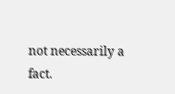not necessarily a fact.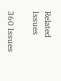Related Issues

360 Issues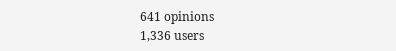641 opinions
1,336 users